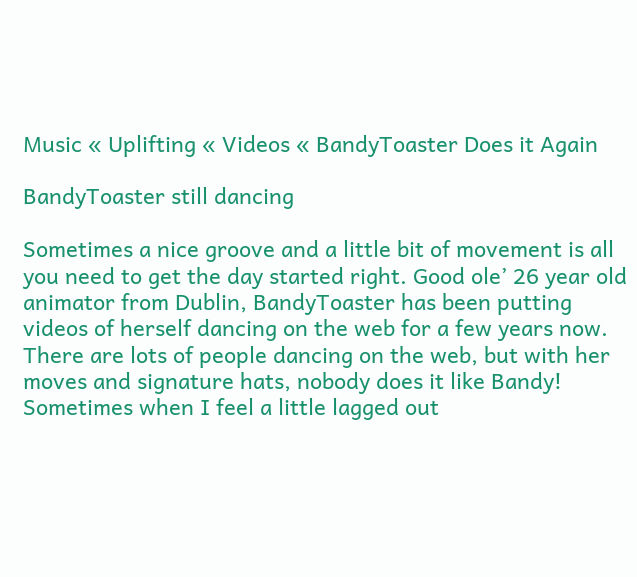Music « Uplifting « Videos « BandyToaster Does it Again

BandyToaster still dancing

Sometimes a nice groove and a little bit of movement is all you need to get the day started right. Good ole’ 26 year old animator from Dublin, BandyToaster has been putting videos of herself dancing on the web for a few years now. There are lots of people dancing on the web, but with her moves and signature hats, nobody does it like Bandy! Sometimes when I feel a little lagged out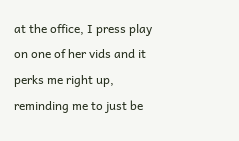at the office, I press play on one of her vids and it perks me right up, reminding me to just be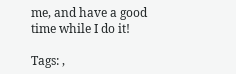me, and have a good time while I do it!

Tags: ,